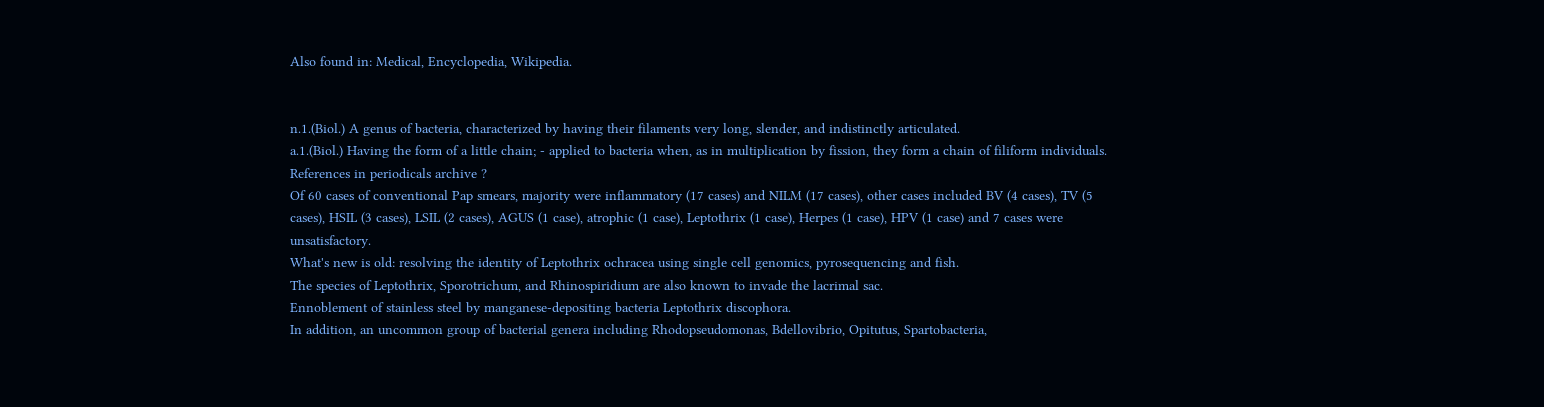Also found in: Medical, Encyclopedia, Wikipedia.


n.1.(Biol.) A genus of bacteria, characterized by having their filaments very long, slender, and indistinctly articulated.
a.1.(Biol.) Having the form of a little chain; - applied to bacteria when, as in multiplication by fission, they form a chain of filiform individuals.
References in periodicals archive ?
Of 60 cases of conventional Pap smears, majority were inflammatory (17 cases) and NILM (17 cases), other cases included BV (4 cases), TV (5 cases), HSIL (3 cases), LSIL (2 cases), AGUS (1 case), atrophic (1 case), Leptothrix (1 case), Herpes (1 case), HPV (1 case) and 7 cases were unsatisfactory.
What's new is old: resolving the identity of Leptothrix ochracea using single cell genomics, pyrosequencing and fish.
The species of Leptothrix, Sporotrichum, and Rhinospiridium are also known to invade the lacrimal sac.
Ennoblement of stainless steel by manganese-depositing bacteria Leptothrix discophora.
In addition, an uncommon group of bacterial genera including Rhodopseudomonas, Bdellovibrio, Opitutus, Spartobacteria,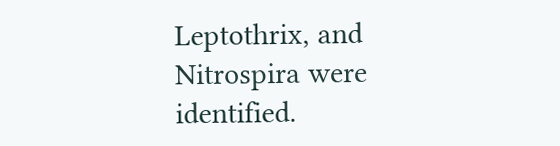Leptothrix, and Nitrospira were identified.